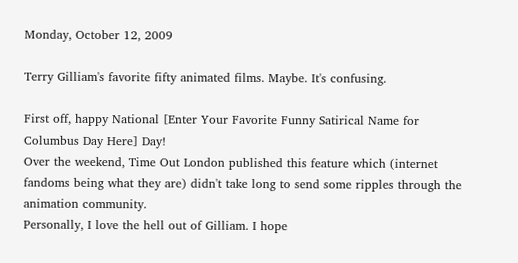Monday, October 12, 2009

Terry Gilliam's favorite fifty animated films. Maybe. It's confusing.

First off, happy National [Enter Your Favorite Funny Satirical Name for Columbus Day Here] Day!
Over the weekend, Time Out London published this feature which (internet fandoms being what they are) didn't take long to send some ripples through the animation community.
Personally, I love the hell out of Gilliam. I hope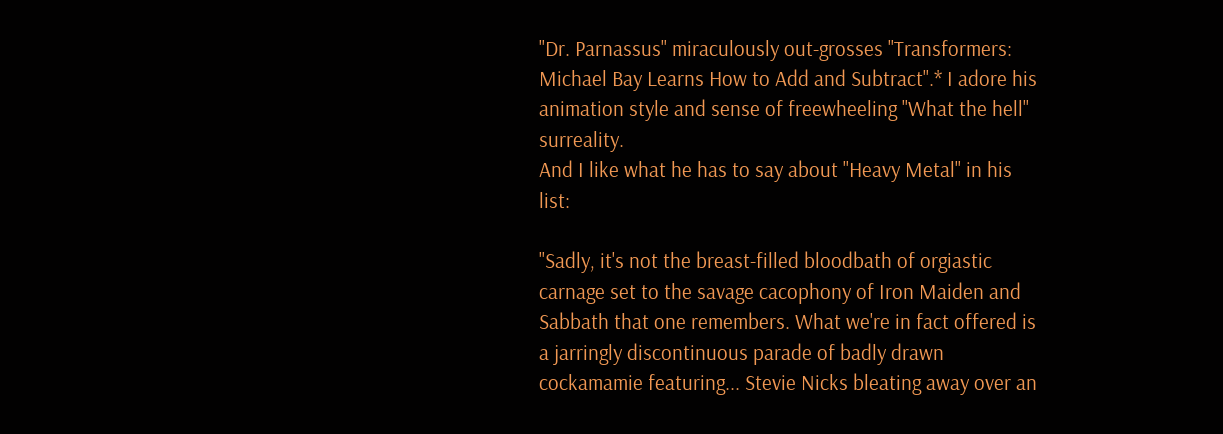"Dr. Parnassus" miraculously out-grosses "Transformers: Michael Bay Learns How to Add and Subtract".* I adore his animation style and sense of freewheeling "What the hell" surreality.
And I like what he has to say about "Heavy Metal" in his list:

"Sadly, it's not the breast-filled bloodbath of orgiastic carnage set to the savage cacophony of Iron Maiden and Sabbath that one remembers. What we're in fact offered is a jarringly discontinuous parade of badly drawn cockamamie featuring... Stevie Nicks bleating away over an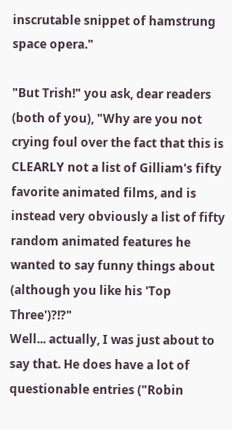inscrutable snippet of hamstrung space opera."

"But Trish!" you ask, dear readers (both of you), "Why are you not crying foul over the fact that this is CLEARLY not a list of Gilliam's fifty favorite animated films, and is instead very obviously a list of fifty random animated features he wanted to say funny things about (although you like his 'Top Three')?!?"
Well... actually, I was just about to say that. He does have a lot of questionable entries ("Robin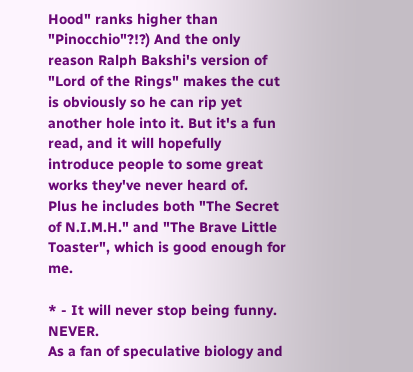Hood" ranks higher than "Pinocchio"?!?) And the only reason Ralph Bakshi's version of "Lord of the Rings" makes the cut is obviously so he can rip yet another hole into it. But it's a fun read, and it will hopefully introduce people to some great works they've never heard of.
Plus he includes both "The Secret of N.I.M.H." and "The Brave Little Toaster", which is good enough for me.

* - It will never stop being funny. NEVER.
As a fan of speculative biology and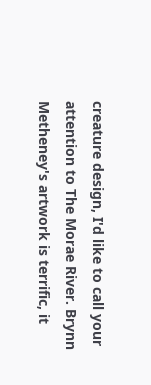creature design, I'd like to call your attention to The Morae River. Brynn Metheney's artwork is terrific, it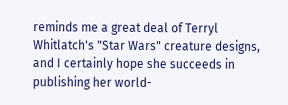reminds me a great deal of Terryl Whitlatch's "Star Wars" creature designs, and I certainly hope she succeeds in publishing her world-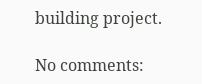building project.

No comments: